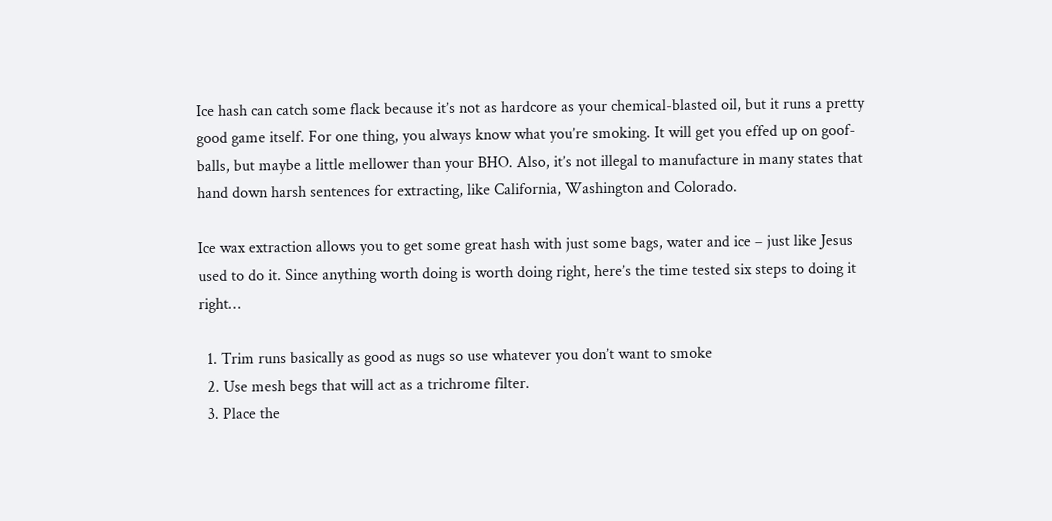Ice hash can catch some flack because it’s not as hardcore as your chemical-blasted oil, but it runs a pretty good game itself. For one thing, you always know what you’re smoking. It will get you effed up on goof-balls, but maybe a little mellower than your BHO. Also, it’s not illegal to manufacture in many states that hand down harsh sentences for extracting, like California, Washington and Colorado.

Ice wax extraction allows you to get some great hash with just some bags, water and ice – just like Jesus used to do it. Since anything worth doing is worth doing right, here’s the time tested six steps to doing it right…

  1. Trim runs basically as good as nugs so use whatever you don’t want to smoke
  2. Use mesh begs that will act as a trichrome filter.
  3. Place the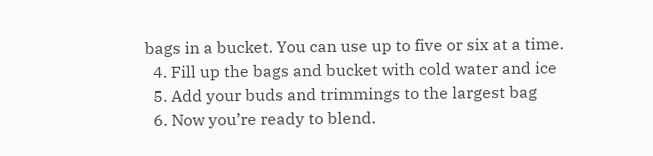bags in a bucket. You can use up to five or six at a time.
  4. Fill up the bags and bucket with cold water and ice
  5. Add your buds and trimmings to the largest bag
  6. Now you’re ready to blend.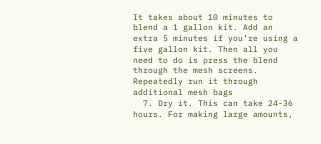It takes about 10 minutes to blend a 1 gallon kit. Add an extra 5 minutes if you’re using a five gallon kit. Then all you need to do is press the blend through the mesh screens. Repeatedly run it through additional mesh bags
  7. Dry it. This can take 24-36 hours. For making large amounts,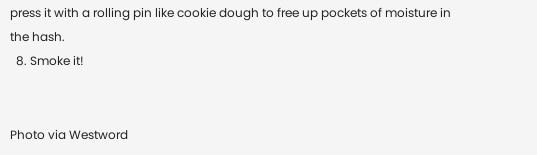press it with a rolling pin like cookie dough to free up pockets of moisture in the hash.
  8. Smoke it!


Photo via Westword